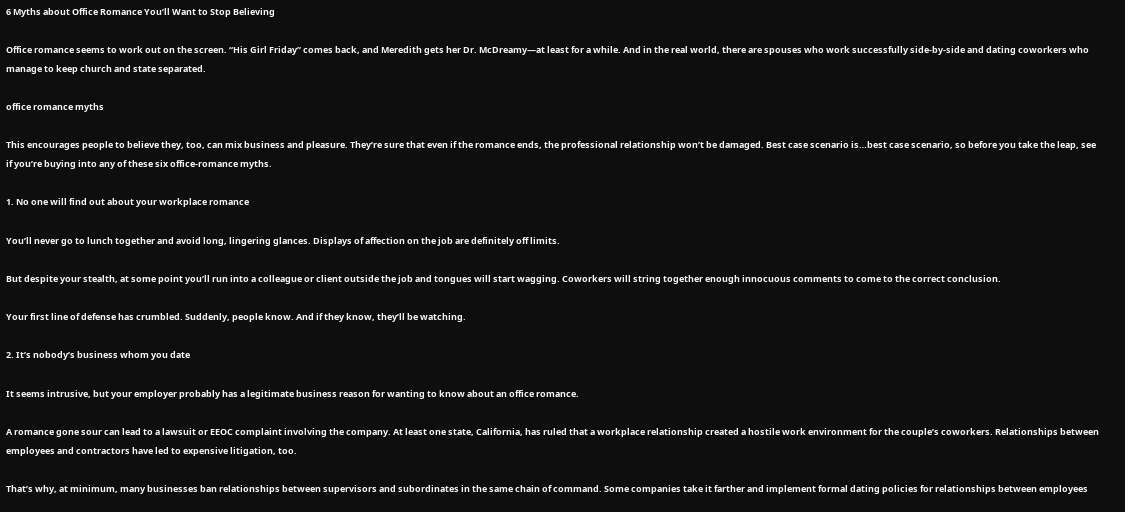6 Myths about Office Romance You’ll Want to Stop Believing

Office romance seems to work out on the screen. “His Girl Friday” comes back, and Meredith gets her Dr. McDreamy—at least for a while. And in the real world, there are spouses who work successfully side-by-side and dating coworkers who manage to keep church and state separated.

office romance myths

This encourages people to believe they, too, can mix business and pleasure. They’re sure that even if the romance ends, the professional relationship won’t be damaged. Best case scenario is…best case scenario, so before you take the leap, see if you’re buying into any of these six office-romance myths.

1. No one will find out about your workplace romance

You’ll never go to lunch together and avoid long, lingering glances. Displays of affection on the job are definitely off limits.

But despite your stealth, at some point you’ll run into a colleague or client outside the job and tongues will start wagging. Coworkers will string together enough innocuous comments to come to the correct conclusion.

Your first line of defense has crumbled. Suddenly, people know. And if they know, they’ll be watching.

2. It’s nobody’s business whom you date

It seems intrusive, but your employer probably has a legitimate business reason for wanting to know about an office romance.

A romance gone sour can lead to a lawsuit or EEOC complaint involving the company. At least one state, California, has ruled that a workplace relationship created a hostile work environment for the couple’s coworkers. Relationships between employees and contractors have led to expensive litigation, too.

That’s why, at minimum, many businesses ban relationships between supervisors and subordinates in the same chain of command. Some companies take it farther and implement formal dating policies for relationships between employees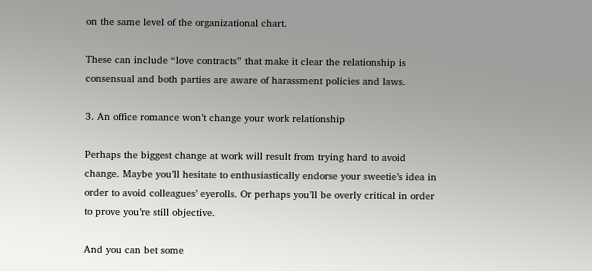on the same level of the organizational chart.

These can include “love contracts” that make it clear the relationship is consensual and both parties are aware of harassment policies and laws.

3. An office romance won’t change your work relationship

Perhaps the biggest change at work will result from trying hard to avoid change. Maybe you’ll hesitate to enthusiastically endorse your sweetie’s idea in order to avoid colleagues’ eyerolls. Or perhaps you’ll be overly critical in order to prove you’re still objective.

And you can bet some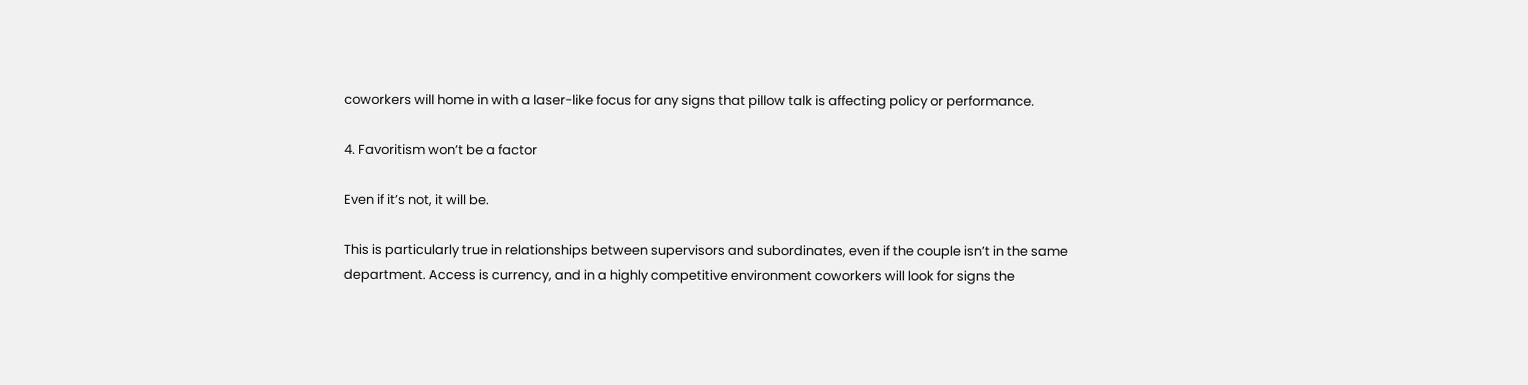coworkers will home in with a laser-like focus for any signs that pillow talk is affecting policy or performance.

4. Favoritism won’t be a factor

Even if it’s not, it will be.

This is particularly true in relationships between supervisors and subordinates, even if the couple isn’t in the same department. Access is currency, and in a highly competitive environment coworkers will look for signs the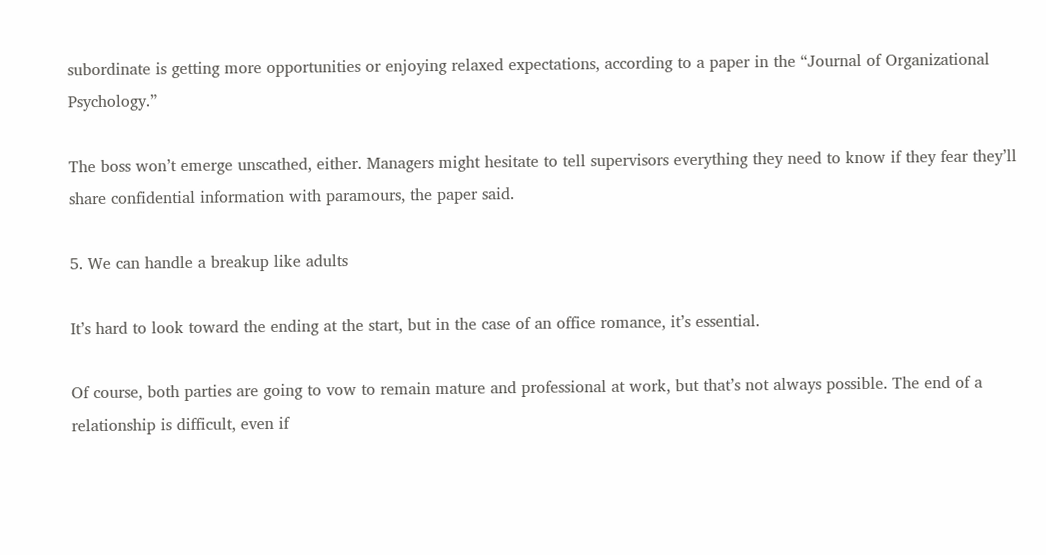subordinate is getting more opportunities or enjoying relaxed expectations, according to a paper in the “Journal of Organizational Psychology.”

The boss won’t emerge unscathed, either. Managers might hesitate to tell supervisors everything they need to know if they fear they’ll share confidential information with paramours, the paper said.

5. We can handle a breakup like adults

It’s hard to look toward the ending at the start, but in the case of an office romance, it’s essential.

Of course, both parties are going to vow to remain mature and professional at work, but that’s not always possible. The end of a relationship is difficult, even if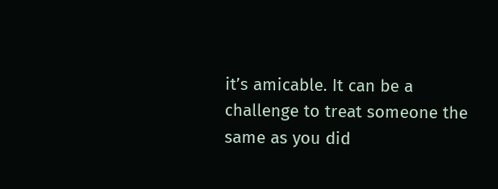it’s amicable. It can be a challenge to treat someone the same as you did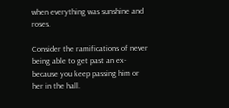when everything was sunshine and roses.

Consider the ramifications of never being able to get past an ex- because you keep passing him or her in the hall.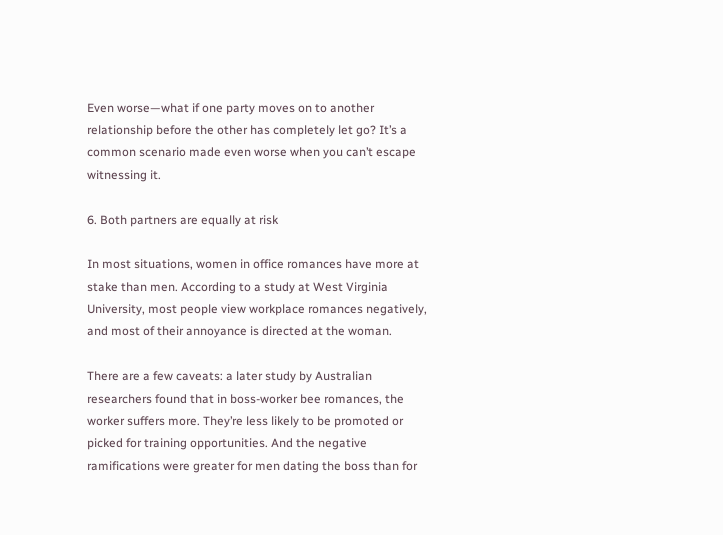Even worse—what if one party moves on to another relationship before the other has completely let go? It’s a common scenario made even worse when you can’t escape witnessing it.

6. Both partners are equally at risk

In most situations, women in office romances have more at stake than men. According to a study at West Virginia University, most people view workplace romances negatively, and most of their annoyance is directed at the woman.

There are a few caveats: a later study by Australian researchers found that in boss-worker bee romances, the worker suffers more. They’re less likely to be promoted or picked for training opportunities. And the negative ramifications were greater for men dating the boss than for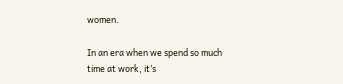women.

In an era when we spend so much time at work, it’s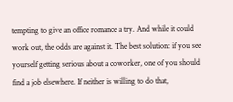tempting to give an office romance a try. And while it could work out, the odds are against it. The best solution: if you see yourself getting serious about a coworker, one of you should find a job elsewhere. If neither is willing to do that,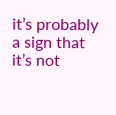it’s probably a sign that it’s not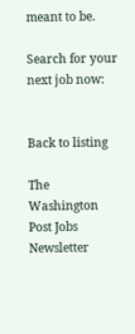meant to be.

Search for your next job now:


Back to listing

The Washington Post Jobs Newsletter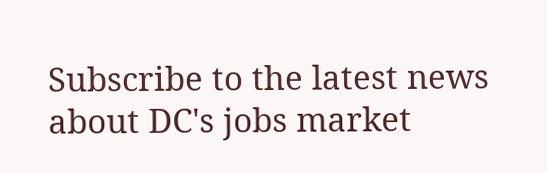Subscribe to the latest news about DC's jobs market